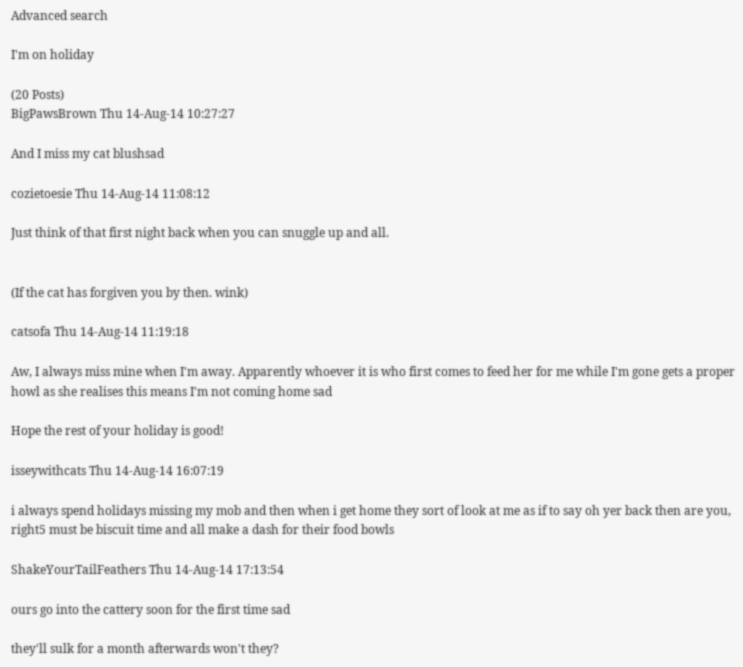Advanced search

I'm on holiday

(20 Posts)
BigPawsBrown Thu 14-Aug-14 10:27:27

And I miss my cat blushsad

cozietoesie Thu 14-Aug-14 11:08:12

Just think of that first night back when you can snuggle up and all.


(If the cat has forgiven you by then. wink)

catsofa Thu 14-Aug-14 11:19:18

Aw, I always miss mine when I'm away. Apparently whoever it is who first comes to feed her for me while I'm gone gets a proper howl as she realises this means I'm not coming home sad

Hope the rest of your holiday is good!

isseywithcats Thu 14-Aug-14 16:07:19

i always spend holidays missing my mob and then when i get home they sort of look at me as if to say oh yer back then are you, right5 must be biscuit time and all make a dash for their food bowls

ShakeYourTailFeathers Thu 14-Aug-14 17:13:54

ours go into the cattery soon for the first time sad

they'll sulk for a month afterwards won't they?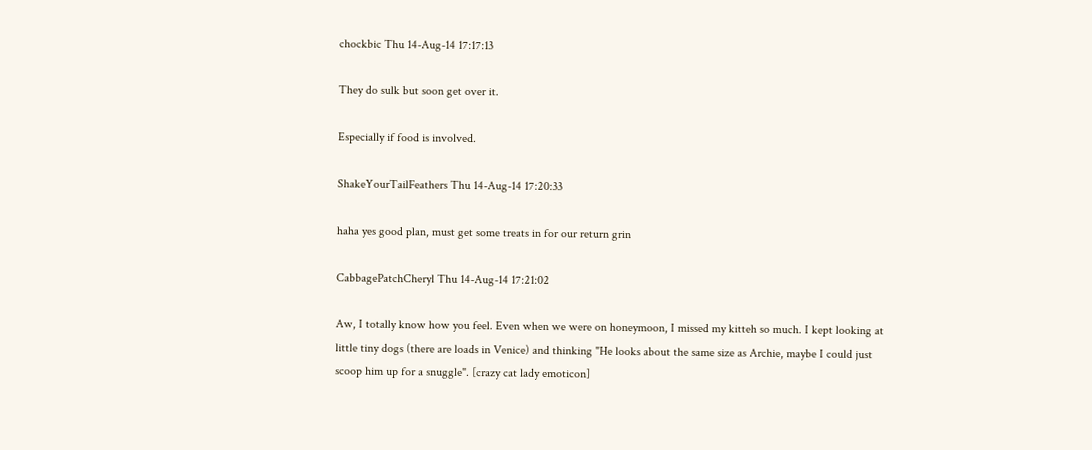chockbic Thu 14-Aug-14 17:17:13

They do sulk but soon get over it.

Especially if food is involved.

ShakeYourTailFeathers Thu 14-Aug-14 17:20:33

haha yes good plan, must get some treats in for our return grin

CabbagePatchCheryl Thu 14-Aug-14 17:21:02

Aw, I totally know how you feel. Even when we were on honeymoon, I missed my kitteh so much. I kept looking at little tiny dogs (there are loads in Venice) and thinking "He looks about the same size as Archie, maybe I could just scoop him up for a snuggle". [crazy cat lady emoticon]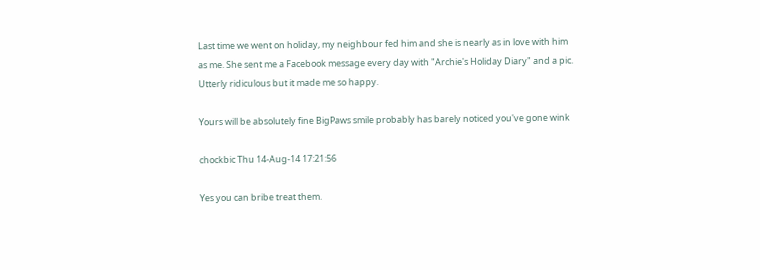Last time we went on holiday, my neighbour fed him and she is nearly as in love with him as me. She sent me a Facebook message every day with "Archie's Holiday Diary" and a pic. Utterly ridiculous but it made me so happy.

Yours will be absolutely fine BigPaws smile probably has barely noticed you've gone wink

chockbic Thu 14-Aug-14 17:21:56

Yes you can bribe treat them.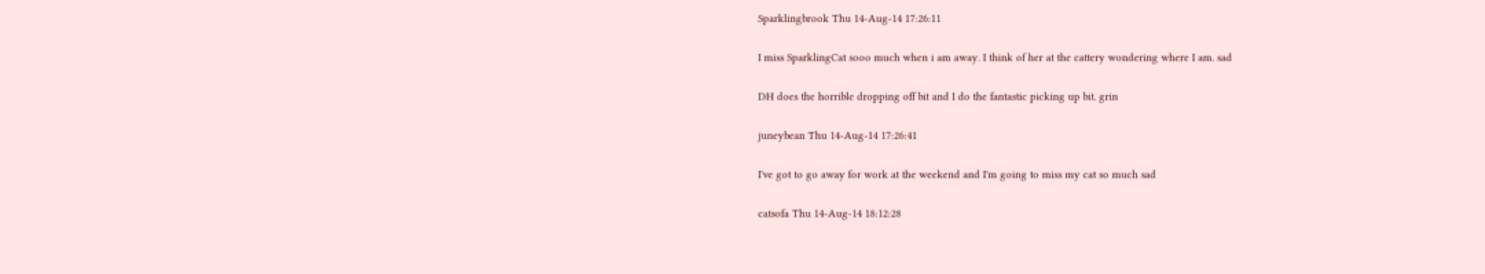Sparklingbrook Thu 14-Aug-14 17:26:11

I miss SparklingCat sooo much when i am away. I think of her at the cattery wondering where I am. sad

DH does the horrible dropping off bit and I do the fantastic picking up bit. grin

juneybean Thu 14-Aug-14 17:26:41

I've got to go away for work at the weekend and I'm going to miss my cat so much sad

catsofa Thu 14-Aug-14 18:12:28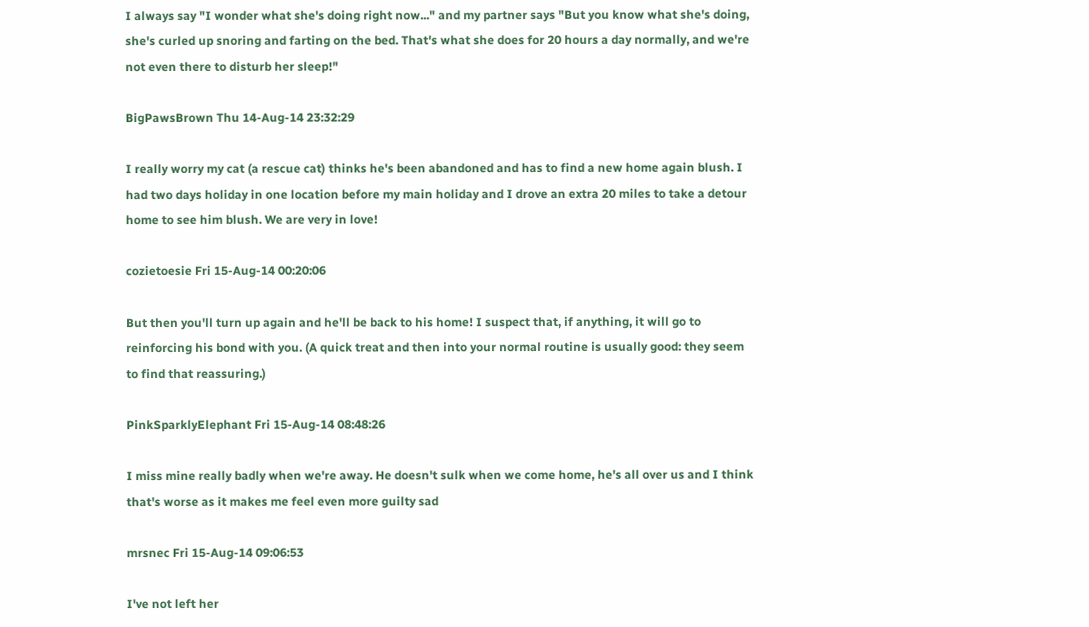I always say "I wonder what she's doing right now..." and my partner says "But you know what she's doing, she's curled up snoring and farting on the bed. That's what she does for 20 hours a day normally, and we're not even there to disturb her sleep!"

BigPawsBrown Thu 14-Aug-14 23:32:29

I really worry my cat (a rescue cat) thinks he's been abandoned and has to find a new home again blush. I had two days holiday in one location before my main holiday and I drove an extra 20 miles to take a detour home to see him blush. We are very in love!

cozietoesie Fri 15-Aug-14 00:20:06

But then you'll turn up again and he'll be back to his home! I suspect that, if anything, it will go to reinforcing his bond with you. (A quick treat and then into your normal routine is usually good: they seem to find that reassuring.)

PinkSparklyElephant Fri 15-Aug-14 08:48:26

I miss mine really badly when we're away. He doesn't sulk when we come home, he's all over us and I think that's worse as it makes me feel even more guilty sad

mrsnec Fri 15-Aug-14 09:06:53

I've not left her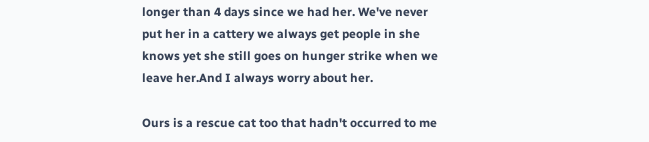longer than 4 days since we had her. We've never put her in a cattery we always get people in she knows yet she still goes on hunger strike when we leave her.And I always worry about her.

Ours is a rescue cat too that hadn't occurred to me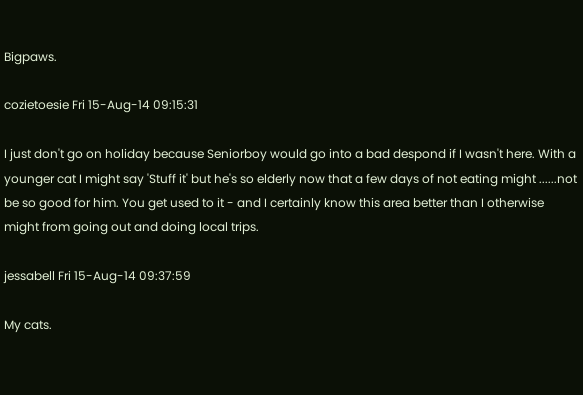Bigpaws.

cozietoesie Fri 15-Aug-14 09:15:31

I just don't go on holiday because Seniorboy would go into a bad despond if I wasn't here. With a younger cat I might say 'Stuff it' but he's so elderly now that a few days of not eating might ......not be so good for him. You get used to it - and I certainly know this area better than I otherwise might from going out and doing local trips.

jessabell Fri 15-Aug-14 09:37:59

My cats.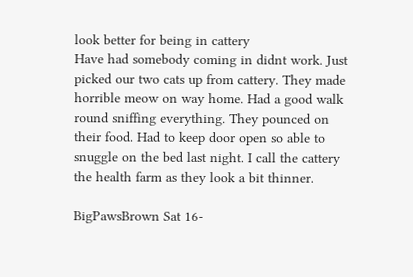look better for being in cattery
Have had somebody coming in didnt work. Just picked our two cats up from cattery. They made horrible meow on way home. Had a good walk round sniffing everything. They pounced on their food. Had to keep door open so able to snuggle on the bed last night. I call the cattery the health farm as they look a bit thinner.

BigPawsBrown Sat 16-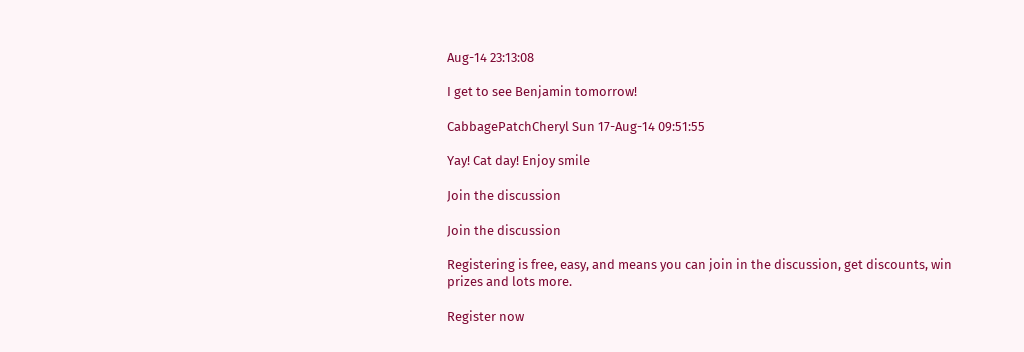Aug-14 23:13:08

I get to see Benjamin tomorrow!

CabbagePatchCheryl Sun 17-Aug-14 09:51:55

Yay! Cat day! Enjoy smile

Join the discussion

Join the discussion

Registering is free, easy, and means you can join in the discussion, get discounts, win prizes and lots more.

Register now